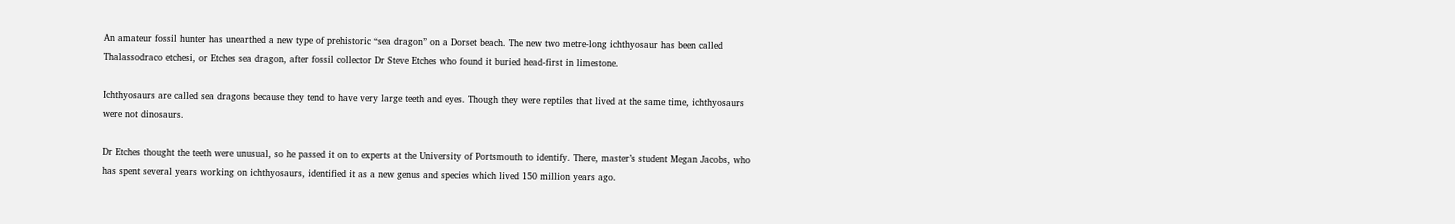An amateur fossil hunter has unearthed a new type of prehistoric “sea dragon” on a Dorset beach. The new two metre-long ichthyosaur has been called Thalassodraco etchesi, or Etches sea dragon, after fossil collector Dr Steve Etches who found it buried head-first in limestone.

Ichthyosaurs are called sea dragons because they tend to have very large teeth and eyes. Though they were reptiles that lived at the same time, ichthyosaurs were not dinosaurs.

Dr Etches thought the teeth were unusual, so he passed it on to experts at the University of Portsmouth to identify. There, master’s student Megan Jacobs, who has spent several years working on ichthyosaurs, identified it as a new genus and species which lived 150 million years ago.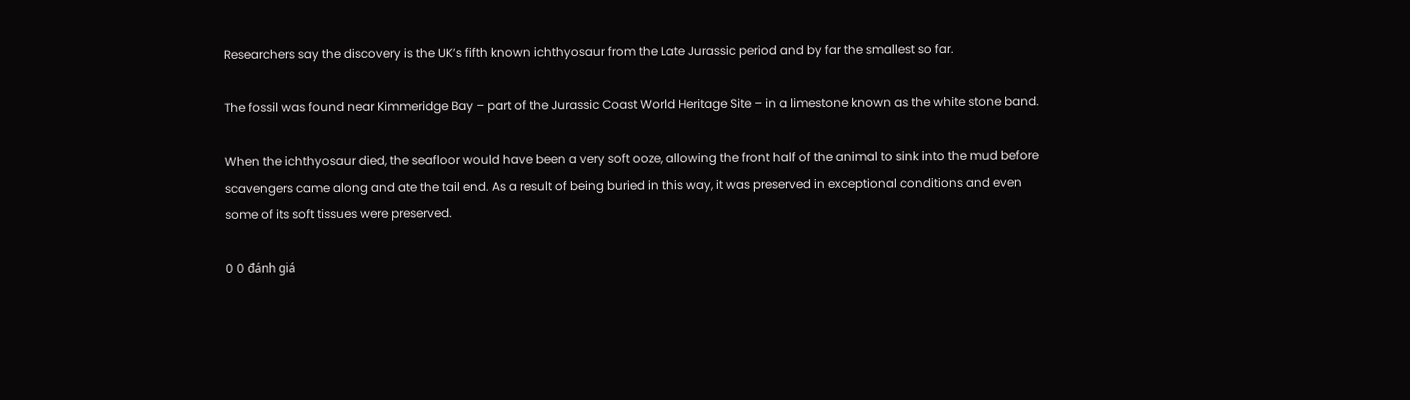Researchers say the discovery is the UK’s fifth known ichthyosaur from the Late Jurassic period and by far the smallest so far.

The fossil was found near Kimmeridge Bay – part of the Jurassic Coast World Heritage Site – in a limestone known as the white stone band.

When the ichthyosaur died, the seafloor would have been a very soft ooze, allowing the front half of the animal to sink into the mud before scavengers came along and ate the tail end. As a result of being buried in this way, it was preserved in exceptional conditions and even some of its soft tissues were preserved.

0 0 đánh giá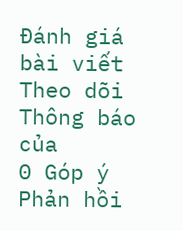Đánh giá bài viết
Theo dõi
Thông báo của
0 Góp ý
Phản hồi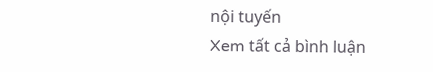nội tuyến
Xem tất cả bình luận